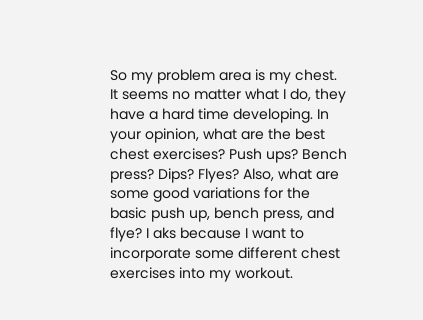So my problem area is my chest. It seems no matter what I do, they have a hard time developing. In your opinion, what are the best chest exercises? Push ups? Bench press? Dips? Flyes? Also, what are some good variations for the basic push up, bench press, and flye? I aks because I want to incorporate some different chest exercises into my workout.